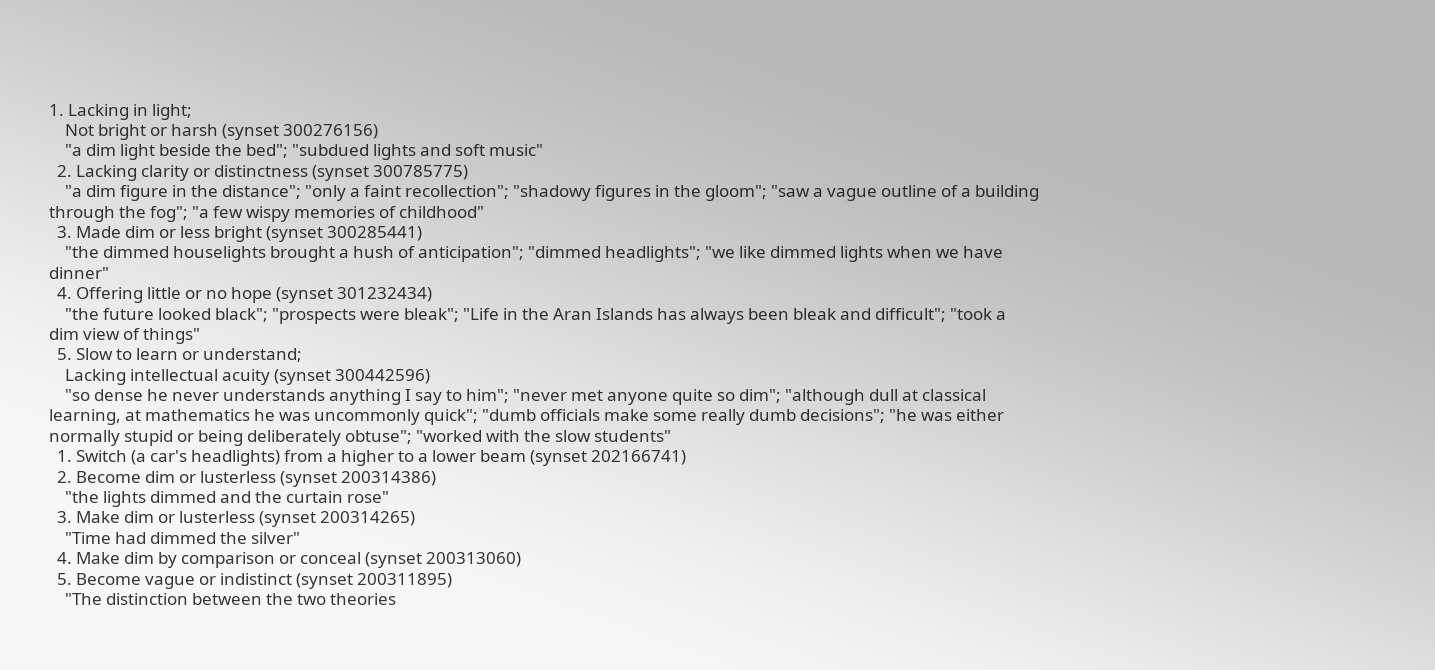1. Lacking in light;
    Not bright or harsh (synset 300276156)
    "a dim light beside the bed"; "subdued lights and soft music"
  2. Lacking clarity or distinctness (synset 300785775)
    "a dim figure in the distance"; "only a faint recollection"; "shadowy figures in the gloom"; "saw a vague outline of a building through the fog"; "a few wispy memories of childhood"
  3. Made dim or less bright (synset 300285441)
    "the dimmed houselights brought a hush of anticipation"; "dimmed headlights"; "we like dimmed lights when we have dinner"
  4. Offering little or no hope (synset 301232434)
    "the future looked black"; "prospects were bleak"; "Life in the Aran Islands has always been bleak and difficult"; "took a dim view of things"
  5. Slow to learn or understand;
    Lacking intellectual acuity (synset 300442596)
    "so dense he never understands anything I say to him"; "never met anyone quite so dim"; "although dull at classical learning, at mathematics he was uncommonly quick"; "dumb officials make some really dumb decisions"; "he was either normally stupid or being deliberately obtuse"; "worked with the slow students"
  1. Switch (a car's headlights) from a higher to a lower beam (synset 202166741)
  2. Become dim or lusterless (synset 200314386)
    "the lights dimmed and the curtain rose"
  3. Make dim or lusterless (synset 200314265)
    "Time had dimmed the silver"
  4. Make dim by comparison or conceal (synset 200313060)
  5. Become vague or indistinct (synset 200311895)
    "The distinction between the two theories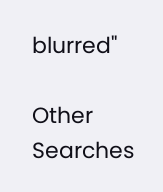blurred"

Other Searches